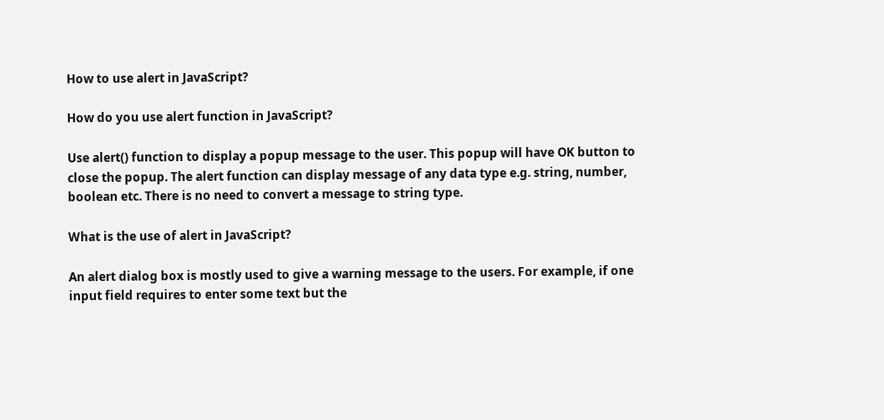How to use alert in JavaScript?

How do you use alert function in JavaScript?

Use alert() function to display a popup message to the user. This popup will have OK button to close the popup. The alert function can display message of any data type e.g. string, number, boolean etc. There is no need to convert a message to string type.

What is the use of alert in JavaScript?

An alert dialog box is mostly used to give a warning message to the users. For example, if one input field requires to enter some text but the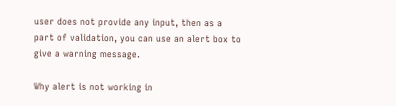user does not provide any input, then as a part of validation, you can use an alert box to give a warning message.

Why alert is not working in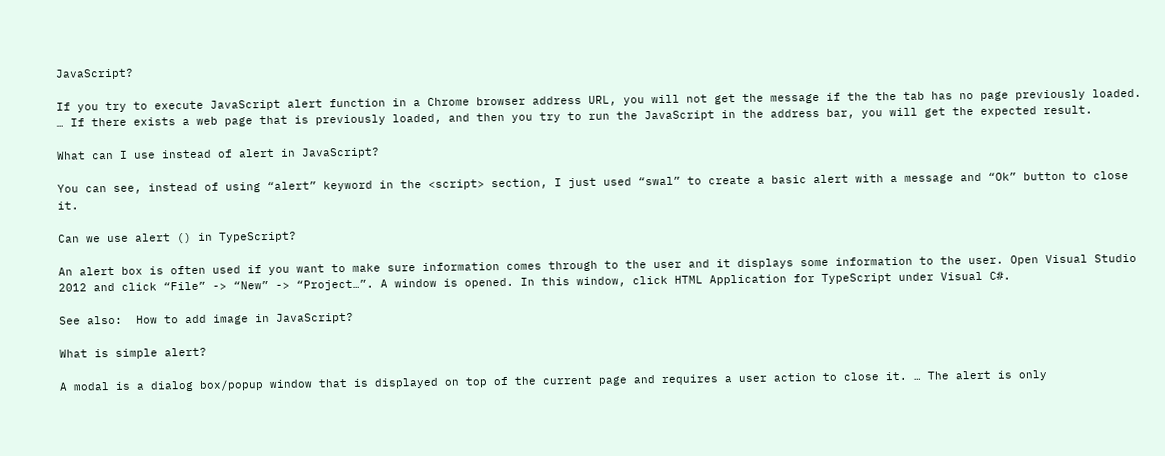JavaScript?

If you try to execute JavaScript alert function in a Chrome browser address URL, you will not get the message if the the tab has no page previously loaded. … If there exists a web page that is previously loaded, and then you try to run the JavaScript in the address bar, you will get the expected result.

What can I use instead of alert in JavaScript?

You can see, instead of using “alert” keyword in the <script> section, I just used “swal” to create a basic alert with a message and “Ok” button to close it.

Can we use alert () in TypeScript?

An alert box is often used if you want to make sure information comes through to the user and it displays some information to the user. Open Visual Studio 2012 and click “File” -> “New” -> “Project…”. A window is opened. In this window, click HTML Application for TypeScript under Visual C#.

See also:  How to add image in JavaScript?

What is simple alert?

A modal is a dialog box/popup window that is displayed on top of the current page and requires a user action to close it. … The alert is only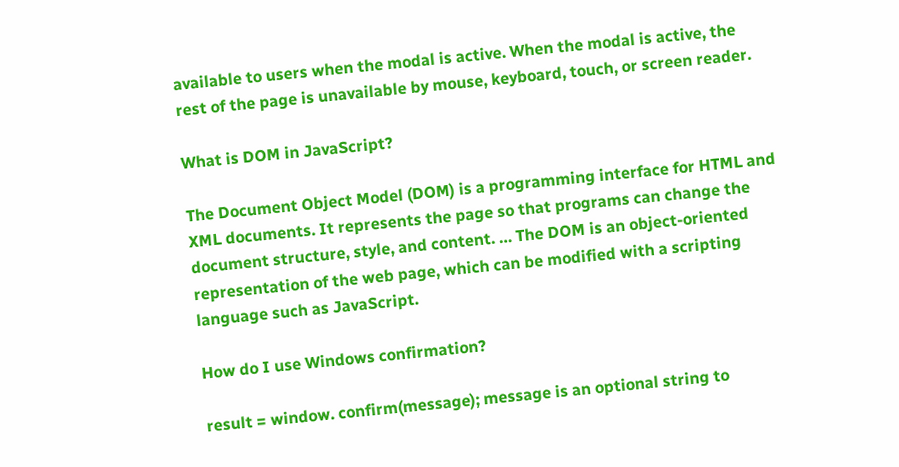available to users when the modal is active. When the modal is active, the rest of the page is unavailable by mouse, keyboard, touch, or screen reader.

What is DOM in JavaScript?

The Document Object Model (DOM) is a programming interface for HTML and XML documents. It represents the page so that programs can change the document structure, style, and content. … The DOM is an object-oriented representation of the web page, which can be modified with a scripting language such as JavaScript.

How do I use Windows confirmation?

result = window. confirm(message); message is an optional string to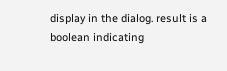display in the dialog. result is a boolean indicating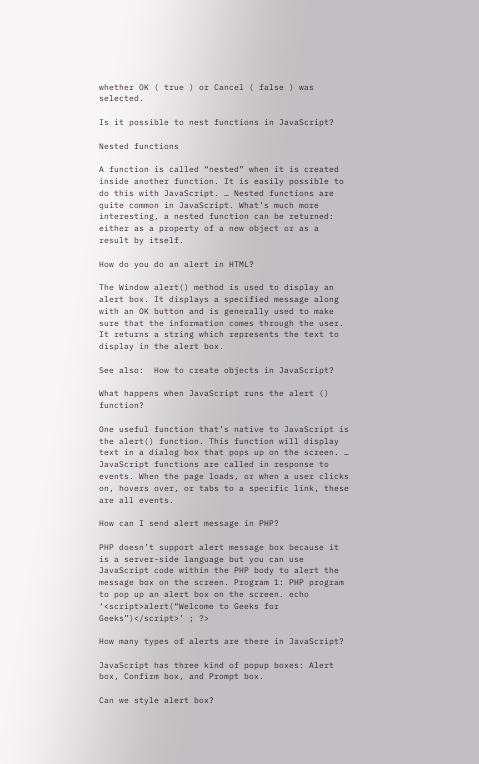whether OK ( true ) or Cancel ( false ) was selected.

Is it possible to nest functions in JavaScript?

Nested functions

A function is called “nested” when it is created inside another function. It is easily possible to do this with JavaScript. … Nested functions are quite common in JavaScript. What’s much more interesting, a nested function can be returned: either as a property of a new object or as a result by itself.

How do you do an alert in HTML?

The Window alert() method is used to display an alert box. It displays a specified message along with an OK button and is generally used to make sure that the information comes through the user. It returns a string which represents the text to display in the alert box.

See also:  How to create objects in JavaScript?

What happens when JavaScript runs the alert () function?

One useful function that’s native to JavaScript is the alert() function. This function will display text in a dialog box that pops up on the screen. … JavaScript functions are called in response to events. When the page loads, or when a user clicks on, hovers over, or tabs to a specific link, these are all events.

How can I send alert message in PHP?

PHP doesn’t support alert message box because it is a server-side language but you can use JavaScript code within the PHP body to alert the message box on the screen. Program 1: PHP program to pop up an alert box on the screen. echo ‘<script>alert(“Welcome to Geeks for Geeks”)</script>’ ; ?>

How many types of alerts are there in JavaScript?

JavaScript has three kind of popup boxes: Alert box, Confirm box, and Prompt box.

Can we style alert box?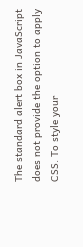The standard alert box in JavaScript does not provide the option to apply CSS. To style your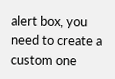alert box, you need to create a custom one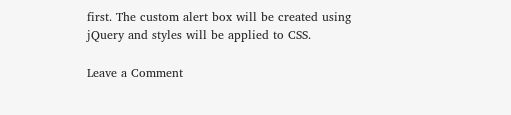first. The custom alert box will be created using jQuery and styles will be applied to CSS.

Leave a Comment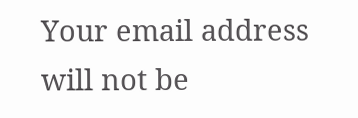Your email address will not be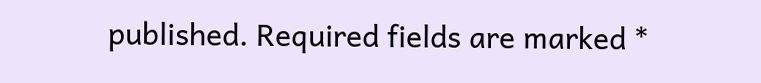published. Required fields are marked *